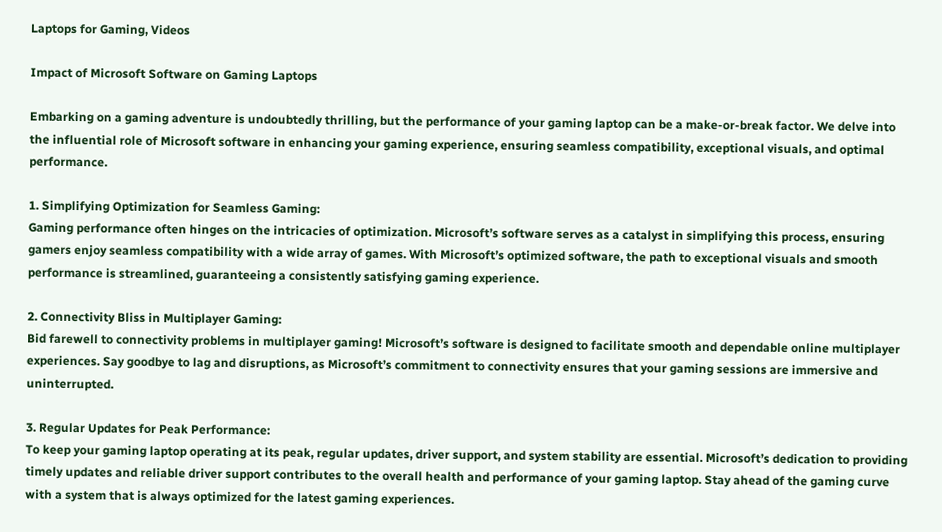Laptops for Gaming, Videos

Impact of Microsoft Software on Gaming Laptops

Embarking on a gaming adventure is undoubtedly thrilling, but the performance of your gaming laptop can be a make-or-break factor. We delve into the influential role of Microsoft software in enhancing your gaming experience, ensuring seamless compatibility, exceptional visuals, and optimal performance.

1. Simplifying Optimization for Seamless Gaming:
Gaming performance often hinges on the intricacies of optimization. Microsoft’s software serves as a catalyst in simplifying this process, ensuring gamers enjoy seamless compatibility with a wide array of games. With Microsoft’s optimized software, the path to exceptional visuals and smooth performance is streamlined, guaranteeing a consistently satisfying gaming experience.

2. Connectivity Bliss in Multiplayer Gaming:
Bid farewell to connectivity problems in multiplayer gaming! Microsoft’s software is designed to facilitate smooth and dependable online multiplayer experiences. Say goodbye to lag and disruptions, as Microsoft’s commitment to connectivity ensures that your gaming sessions are immersive and uninterrupted.

3. Regular Updates for Peak Performance:
To keep your gaming laptop operating at its peak, regular updates, driver support, and system stability are essential. Microsoft’s dedication to providing timely updates and reliable driver support contributes to the overall health and performance of your gaming laptop. Stay ahead of the gaming curve with a system that is always optimized for the latest gaming experiences.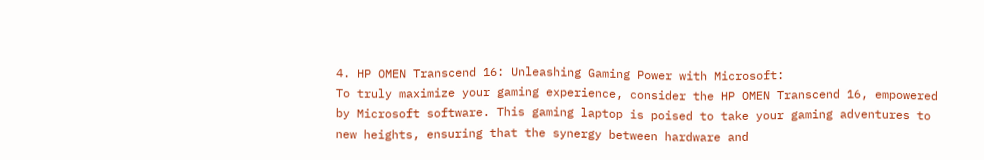4. HP OMEN Transcend 16: Unleashing Gaming Power with Microsoft:
To truly maximize your gaming experience, consider the HP OMEN Transcend 16, empowered by Microsoft software. This gaming laptop is poised to take your gaming adventures to new heights, ensuring that the synergy between hardware and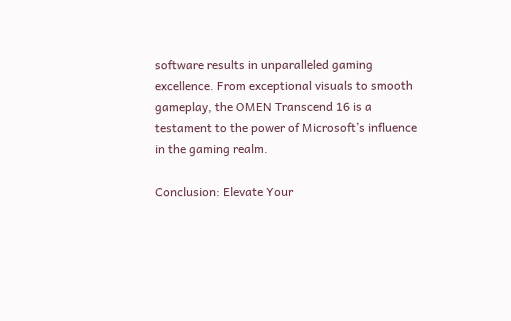software results in unparalleled gaming excellence. From exceptional visuals to smooth gameplay, the OMEN Transcend 16 is a testament to the power of Microsoft’s influence in the gaming realm.

Conclusion: Elevate Your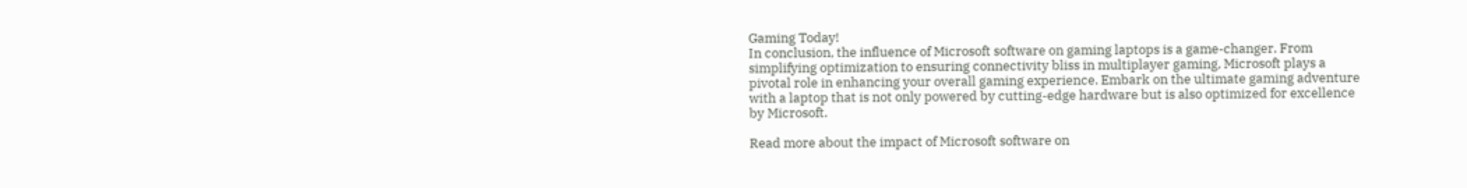Gaming Today!
In conclusion, the influence of Microsoft software on gaming laptops is a game-changer. From simplifying optimization to ensuring connectivity bliss in multiplayer gaming, Microsoft plays a pivotal role in enhancing your overall gaming experience. Embark on the ultimate gaming adventure with a laptop that is not only powered by cutting-edge hardware but is also optimized for excellence by Microsoft.

Read more about the impact of Microsoft software on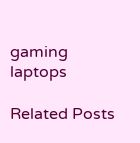gaming laptops

Related Posts